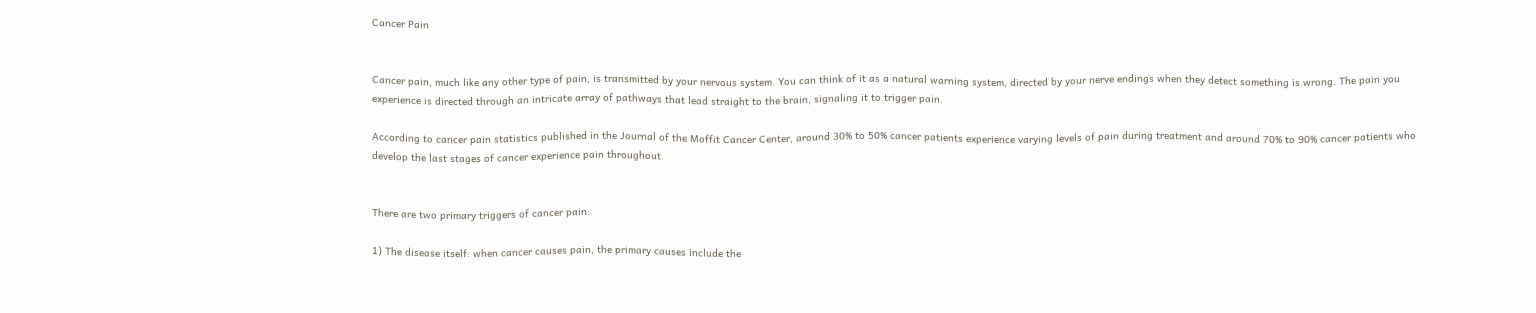Cancer Pain


Cancer pain, much like any other type of pain, is transmitted by your nervous system. You can think of it as a natural warning system, directed by your nerve endings when they detect something is wrong. The pain you experience is directed through an intricate array of pathways that lead straight to the brain, signaling it to trigger pain.

According to cancer pain statistics published in the Journal of the Moffit Cancer Center, around 30% to 50% cancer patients experience varying levels of pain during treatment and around 70% to 90% cancer patients who develop the last stages of cancer experience pain throughout.


There are two primary triggers of cancer pain:

1) The disease itself: when cancer causes pain, the primary causes include the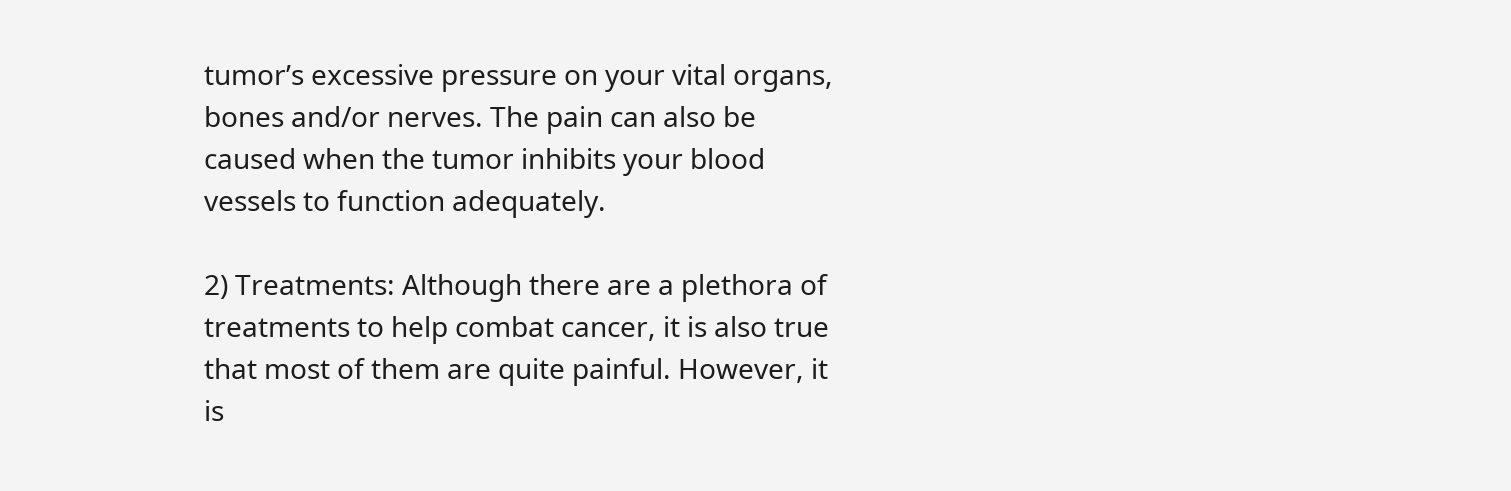tumor’s excessive pressure on your vital organs, bones and/or nerves. The pain can also be caused when the tumor inhibits your blood vessels to function adequately.

2) Treatments: Although there are a plethora of treatments to help combat cancer, it is also true that most of them are quite painful. However, it is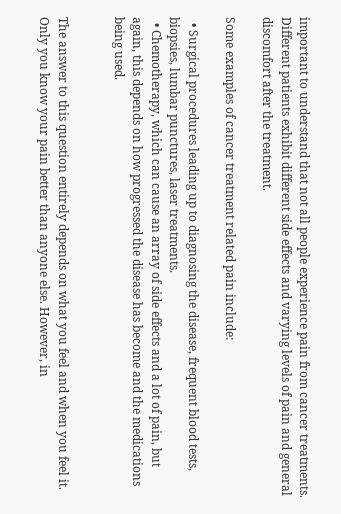important to understand that not all people experience pain from cancer treatments. Different patients exhibit different side effects and varying levels of pain and general discomfort after the treatment.

Some examples of cancer treatment related pain include:

  • Surgical procedures leading up to diagnosing the disease, frequent blood tests, biopsies, lumbar punctures, laser treatments.
  • Chemotherapy, which can cause an array of side effects and a lot of pain, but again, this depends on how progressed the disease has become and the medications being used.


The answer to this question entirely depends on what you feel and when you feel it. Only you know your pain better than anyone else. However, in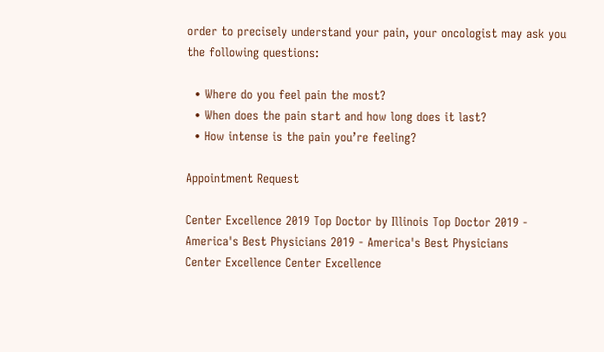order to precisely understand your pain, your oncologist may ask you the following questions:

  • Where do you feel pain the most?
  • When does the pain start and how long does it last?
  • How intense is the pain you’re feeling?

Appointment Request

Center Excellence 2019 Top Doctor by Illinois Top Doctor 2019 - America's Best Physicians 2019 - America's Best Physicians
Center Excellence Center Excellence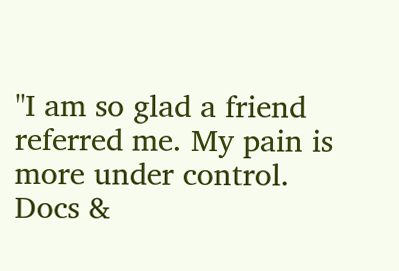"I am so glad a friend referred me. My pain is more under control. Docs &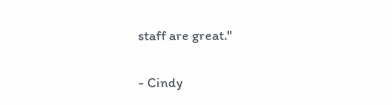staff are great."

- Cindy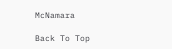McNamara

Back To Top